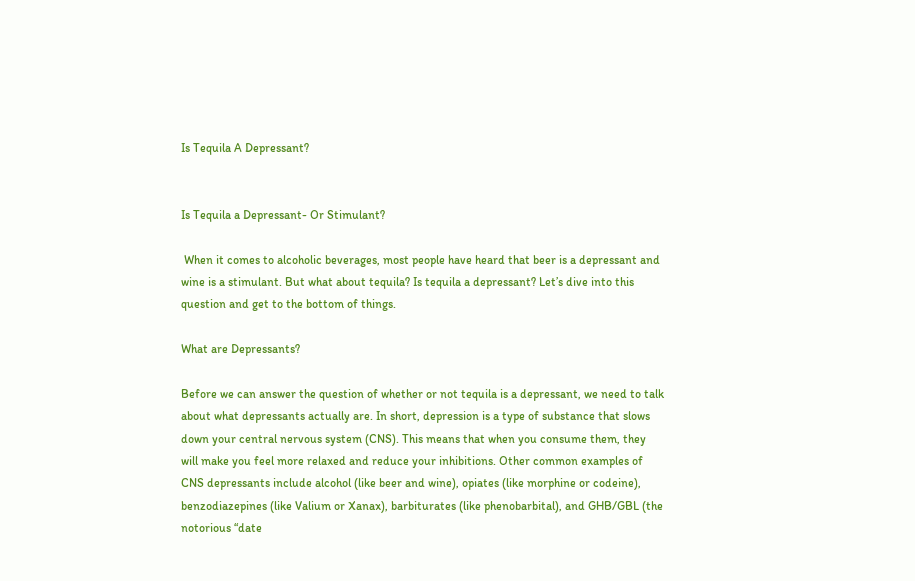Is Tequila A Depressant?


Is Tequila a Depressant- Or Stimulant?

 When it comes to alcoholic beverages, most people have heard that beer is a depressant and wine is a stimulant. But what about tequila? Is tequila a depressant? Let’s dive into this question and get to the bottom of things.

What are Depressants?

Before we can answer the question of whether or not tequila is a depressant, we need to talk about what depressants actually are. In short, depression is a type of substance that slows down your central nervous system (CNS). This means that when you consume them, they will make you feel more relaxed and reduce your inhibitions. Other common examples of CNS depressants include alcohol (like beer and wine), opiates (like morphine or codeine), benzodiazepines (like Valium or Xanax), barbiturates (like phenobarbital), and GHB/GBL (the notorious “date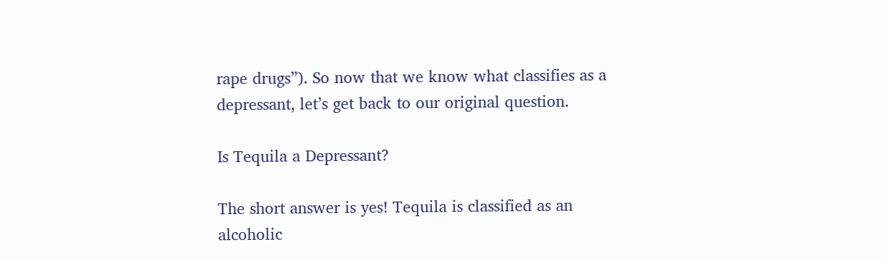rape drugs”). So now that we know what classifies as a depressant, let’s get back to our original question.

Is Tequila a Depressant?

The short answer is yes! Tequila is classified as an alcoholic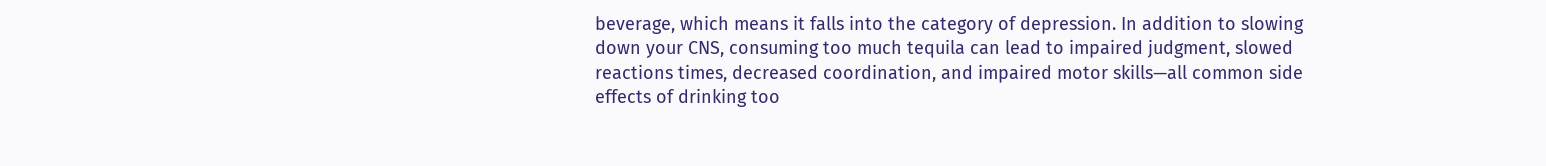beverage, which means it falls into the category of depression. In addition to slowing down your CNS, consuming too much tequila can lead to impaired judgment, slowed reactions times, decreased coordination, and impaired motor skills—all common side effects of drinking too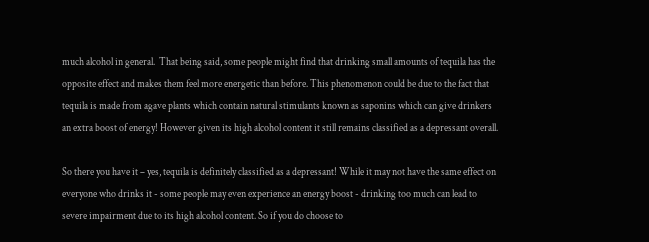much alcohol in general.  That being said, some people might find that drinking small amounts of tequila has the opposite effect and makes them feel more energetic than before. This phenomenon could be due to the fact that tequila is made from agave plants which contain natural stimulants known as saponins which can give drinkers an extra boost of energy! However given its high alcohol content it still remains classified as a depressant overall.

So there you have it – yes, tequila is definitely classified as a depressant! While it may not have the same effect on everyone who drinks it - some people may even experience an energy boost - drinking too much can lead to severe impairment due to its high alcohol content. So if you do choose to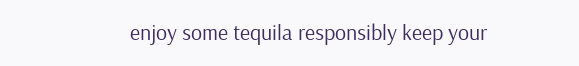enjoy some tequila responsibly keep your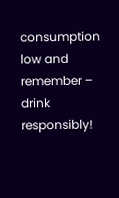consumption low and remember – drink responsibly!